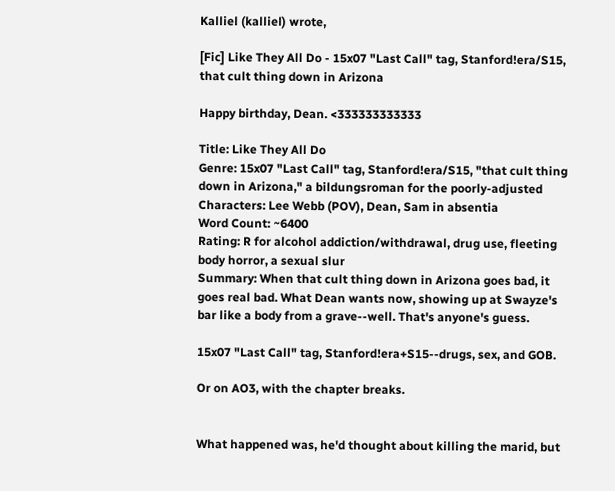Kalliel (kalliel) wrote,

[Fic] Like They All Do - 15x07 "Last Call" tag, Stanford!era/S15, that cult thing down in Arizona

Happy birthday, Dean. <333333333333

Title: Like They All Do
Genre: 15x07 "Last Call" tag, Stanford!era/S15, "that cult thing down in Arizona," a bildungsroman for the poorly-adjusted
Characters: Lee Webb (POV), Dean, Sam in absentia
Word Count: ~6400
Rating: R for alcohol addiction/withdrawal, drug use, fleeting body horror, a sexual slur
Summary: When that cult thing down in Arizona goes bad, it goes real bad. What Dean wants now, showing up at Swayze's bar like a body from a grave--well. That's anyone's guess.

15x07 "Last Call" tag, Stanford!era+S15--drugs, sex, and GOB.

Or on AO3, with the chapter breaks.


What happened was, he'd thought about killing the marid, but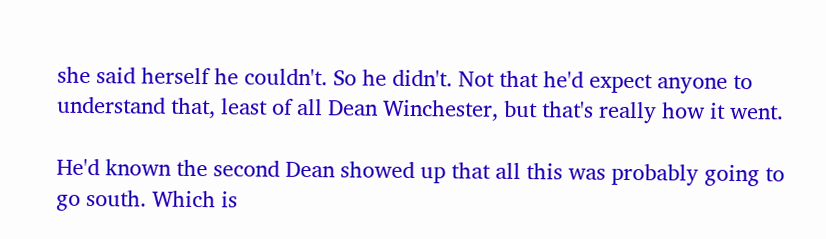she said herself he couldn't. So he didn't. Not that he'd expect anyone to understand that, least of all Dean Winchester, but that's really how it went.

He'd known the second Dean showed up that all this was probably going to go south. Which is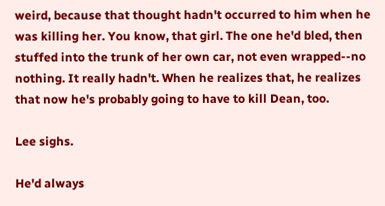weird, because that thought hadn't occurred to him when he was killing her. You know, that girl. The one he'd bled, then stuffed into the trunk of her own car, not even wrapped--no nothing. It really hadn't. When he realizes that, he realizes that now he's probably going to have to kill Dean, too.

Lee sighs.

He'd always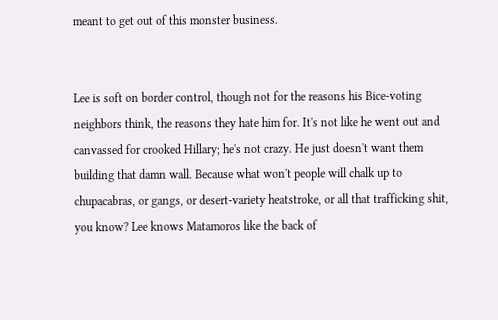meant to get out of this monster business.


Lee is soft on border control, though not for the reasons his Bice-voting neighbors think, the reasons they hate him for. It's not like he went out and canvassed for crooked Hillary; he's not crazy. He just doesn't want them building that damn wall. Because what won't people will chalk up to chupacabras, or gangs, or desert-variety heatstroke, or all that trafficking shit, you know? Lee knows Matamoros like the back of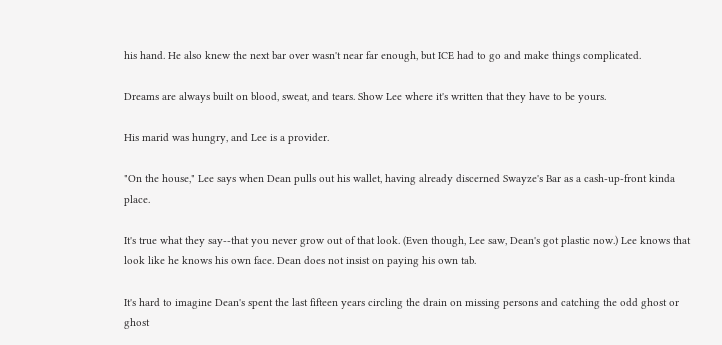his hand. He also knew the next bar over wasn't near far enough, but ICE had to go and make things complicated.

Dreams are always built on blood, sweat, and tears. Show Lee where it's written that they have to be yours.

His marid was hungry, and Lee is a provider.

"On the house," Lee says when Dean pulls out his wallet, having already discerned Swayze's Bar as a cash-up-front kinda place.

It's true what they say--that you never grow out of that look. (Even though, Lee saw, Dean's got plastic now.) Lee knows that look like he knows his own face. Dean does not insist on paying his own tab.

It's hard to imagine Dean's spent the last fifteen years circling the drain on missing persons and catching the odd ghost or ghost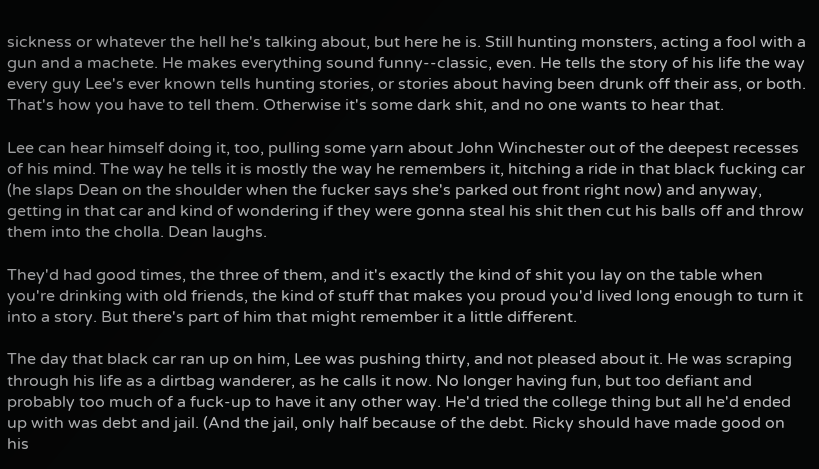sickness or whatever the hell he's talking about, but here he is. Still hunting monsters, acting a fool with a gun and a machete. He makes everything sound funny--classic, even. He tells the story of his life the way every guy Lee's ever known tells hunting stories, or stories about having been drunk off their ass, or both. That's how you have to tell them. Otherwise it's some dark shit, and no one wants to hear that.

Lee can hear himself doing it, too, pulling some yarn about John Winchester out of the deepest recesses of his mind. The way he tells it is mostly the way he remembers it, hitching a ride in that black fucking car (he slaps Dean on the shoulder when the fucker says she's parked out front right now) and anyway, getting in that car and kind of wondering if they were gonna steal his shit then cut his balls off and throw them into the cholla. Dean laughs.

They'd had good times, the three of them, and it's exactly the kind of shit you lay on the table when you're drinking with old friends, the kind of stuff that makes you proud you'd lived long enough to turn it into a story. But there's part of him that might remember it a little different.

The day that black car ran up on him, Lee was pushing thirty, and not pleased about it. He was scraping through his life as a dirtbag wanderer, as he calls it now. No longer having fun, but too defiant and probably too much of a fuck-up to have it any other way. He'd tried the college thing but all he'd ended up with was debt and jail. (And the jail, only half because of the debt. Ricky should have made good on his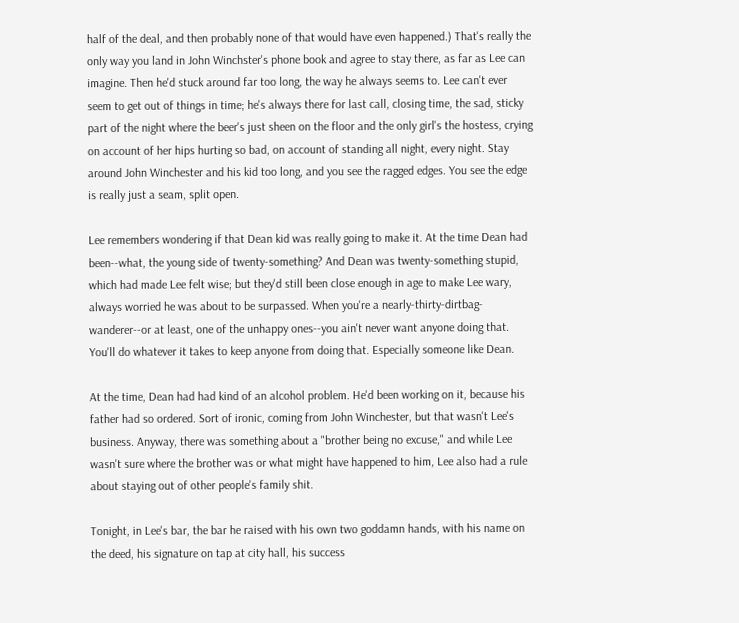half of the deal, and then probably none of that would have even happened.) That's really the only way you land in John Winchster's phone book and agree to stay there, as far as Lee can imagine. Then he'd stuck around far too long, the way he always seems to. Lee can't ever seem to get out of things in time; he's always there for last call, closing time, the sad, sticky part of the night where the beer's just sheen on the floor and the only girl's the hostess, crying on account of her hips hurting so bad, on account of standing all night, every night. Stay around John Winchester and his kid too long, and you see the ragged edges. You see the edge is really just a seam, split open.

Lee remembers wondering if that Dean kid was really going to make it. At the time Dean had been--what, the young side of twenty-something? And Dean was twenty-something stupid, which had made Lee felt wise; but they'd still been close enough in age to make Lee wary, always worried he was about to be surpassed. When you're a nearly-thirty-dirtbag-wanderer--or at least, one of the unhappy ones--you ain't never want anyone doing that. You'll do whatever it takes to keep anyone from doing that. Especially someone like Dean.

At the time, Dean had had kind of an alcohol problem. He'd been working on it, because his father had so ordered. Sort of ironic, coming from John Winchester, but that wasn't Lee's business. Anyway, there was something about a "brother being no excuse," and while Lee wasn't sure where the brother was or what might have happened to him, Lee also had a rule about staying out of other people's family shit.

Tonight, in Lee's bar, the bar he raised with his own two goddamn hands, with his name on the deed, his signature on tap at city hall, his success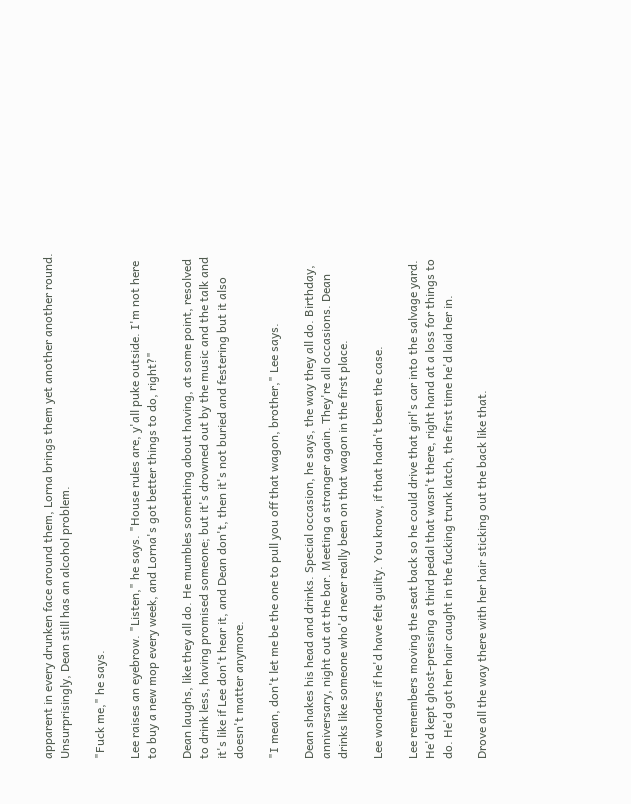apparent in every drunken face around them, Lorna brings them yet another another round. Unsurprisingly, Dean still has an alcohol problem.

"Fuck me," he says.

Lee raises an eyebrow. "Listen," he says. "House rules are, y'all puke outside. I'm not here to buy a new mop every week, and Lorna's got better things to do, right?"

Dean laughs, like they all do. He mumbles something about having, at some point, resolved to drink less, having promised someone; but it's drowned out by the music and the talk and it's like if Lee don't hear it, and Dean don't, then it's not buried and festering but it also doesn't matter anymore.

"I mean, don't let me be the one to pull you off that wagon, brother," Lee says.

Dean shakes his head and drinks. Special occasion, he says, the way they all do. Birthday, anniversary, night out at the bar. Meeting a stranger again. They're all occasions. Dean drinks like someone who'd never really been on that wagon in the first place.

Lee wonders if he'd have felt guilty. You know, if that hadn't been the case.

Lee remembers moving the seat back so he could drive that girl's car into the salvage yard. He'd kept ghost-pressing a third pedal that wasn't there, right hand at a loss for things to do. He'd got her hair caught in the fucking trunk latch, the first time he'd laid her in.

Drove all the way there with her hair sticking out the back like that.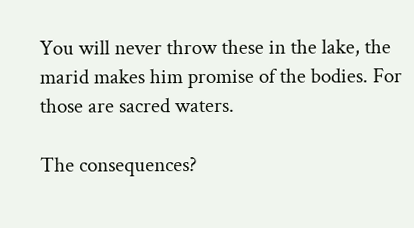You will never throw these in the lake, the marid makes him promise of the bodies. For those are sacred waters.

The consequences?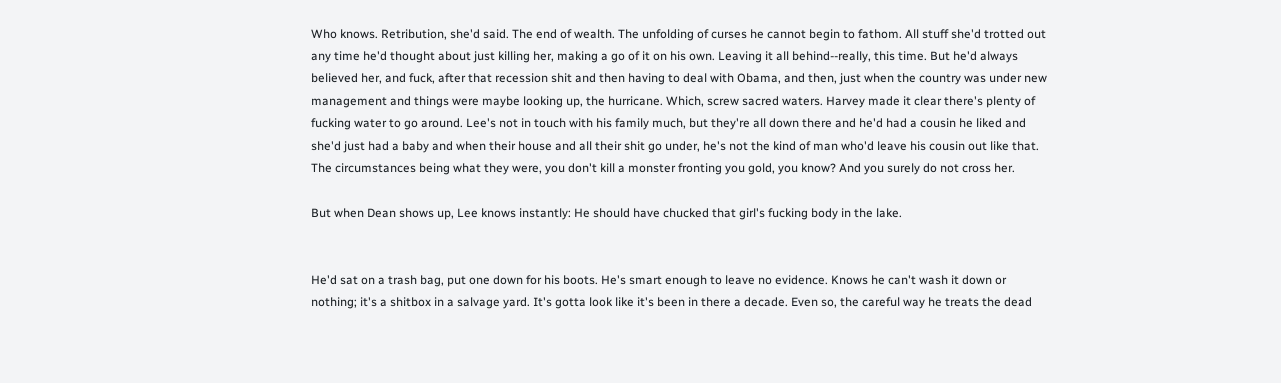Who knows. Retribution, she'd said. The end of wealth. The unfolding of curses he cannot begin to fathom. All stuff she'd trotted out any time he'd thought about just killing her, making a go of it on his own. Leaving it all behind--really, this time. But he'd always believed her, and fuck, after that recession shit and then having to deal with Obama, and then, just when the country was under new management and things were maybe looking up, the hurricane. Which, screw sacred waters. Harvey made it clear there's plenty of fucking water to go around. Lee's not in touch with his family much, but they're all down there and he'd had a cousin he liked and she'd just had a baby and when their house and all their shit go under, he's not the kind of man who'd leave his cousin out like that. The circumstances being what they were, you don't kill a monster fronting you gold, you know? And you surely do not cross her.

But when Dean shows up, Lee knows instantly: He should have chucked that girl's fucking body in the lake.


He'd sat on a trash bag, put one down for his boots. He's smart enough to leave no evidence. Knows he can't wash it down or nothing; it's a shitbox in a salvage yard. It's gotta look like it's been in there a decade. Even so, the careful way he treats the dead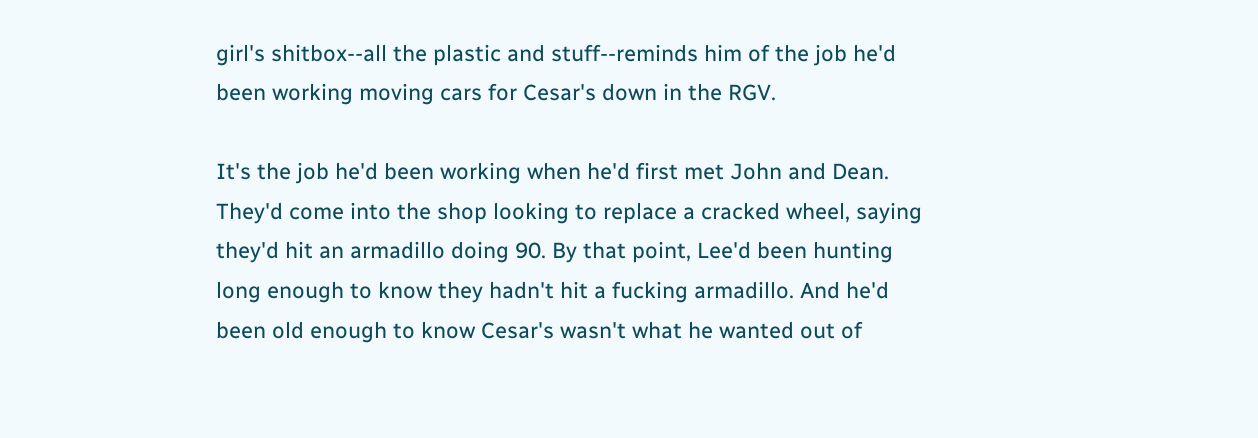girl's shitbox--all the plastic and stuff--reminds him of the job he'd been working moving cars for Cesar's down in the RGV.

It's the job he'd been working when he'd first met John and Dean. They'd come into the shop looking to replace a cracked wheel, saying they'd hit an armadillo doing 90. By that point, Lee'd been hunting long enough to know they hadn't hit a fucking armadillo. And he'd been old enough to know Cesar's wasn't what he wanted out of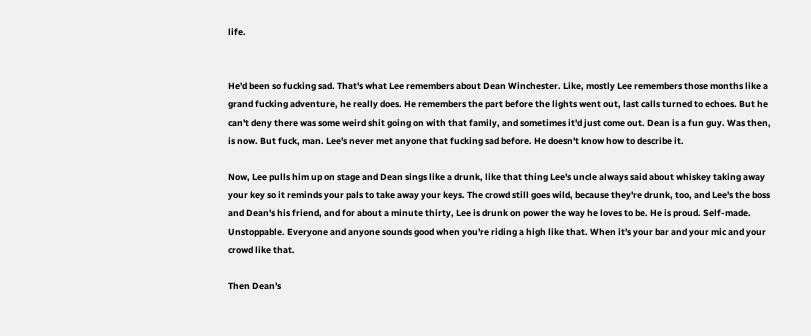life.


He'd been so fucking sad. That's what Lee remembers about Dean Winchester. Like, mostly Lee remembers those months like a grand fucking adventure, he really does. He remembers the part before the lights went out, last calls turned to echoes. But he can't deny there was some weird shit going on with that family, and sometimes it'd just come out. Dean is a fun guy. Was then, is now. But fuck, man. Lee's never met anyone that fucking sad before. He doesn't know how to describe it.

Now, Lee pulls him up on stage and Dean sings like a drunk, like that thing Lee's uncle always said about whiskey taking away your key so it reminds your pals to take away your keys. The crowd still goes wild, because they're drunk, too, and Lee's the boss and Dean's his friend, and for about a minute thirty, Lee is drunk on power the way he loves to be. He is proud. Self-made. Unstoppable. Everyone and anyone sounds good when you're riding a high like that. When it's your bar and your mic and your crowd like that.

Then Dean's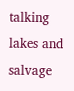talking lakes and salvage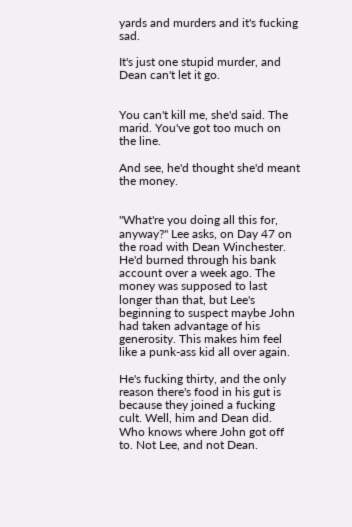yards and murders and it's fucking sad.

It's just one stupid murder, and Dean can't let it go.


You can't kill me, she'd said. The marid. You've got too much on the line.

And see, he'd thought she'd meant the money.


"What're you doing all this for, anyway?" Lee asks, on Day 47 on the road with Dean Winchester. He'd burned through his bank account over a week ago. The money was supposed to last longer than that, but Lee's beginning to suspect maybe John had taken advantage of his generosity. This makes him feel like a punk-ass kid all over again.

He's fucking thirty, and the only reason there's food in his gut is because they joined a fucking cult. Well, him and Dean did. Who knows where John got off to. Not Lee, and not Dean.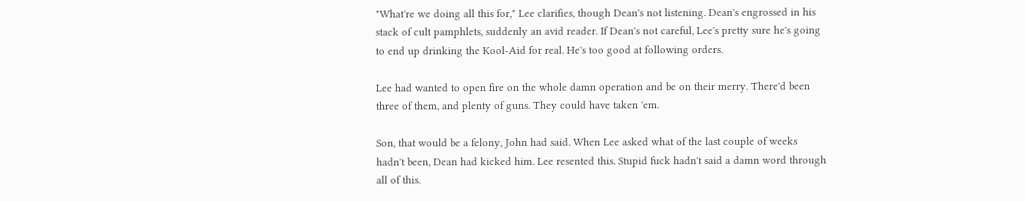"What're we doing all this for," Lee clarifies, though Dean's not listening. Dean's engrossed in his stack of cult pamphlets, suddenly an avid reader. If Dean's not careful, Lee's pretty sure he's going to end up drinking the Kool-Aid for real. He's too good at following orders.

Lee had wanted to open fire on the whole damn operation and be on their merry. There'd been three of them, and plenty of guns. They could have taken 'em.

Son, that would be a felony, John had said. When Lee asked what of the last couple of weeks hadn't been, Dean had kicked him. Lee resented this. Stupid fuck hadn't said a damn word through all of this.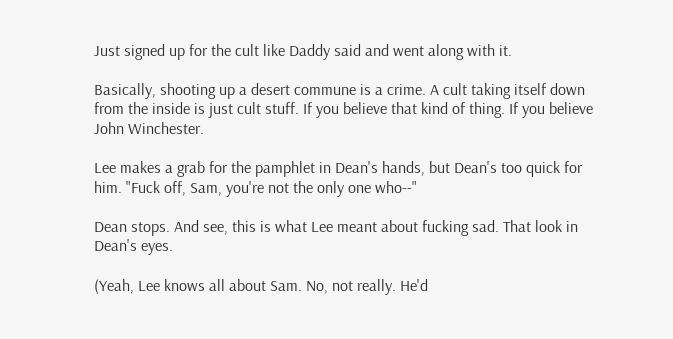Just signed up for the cult like Daddy said and went along with it.

Basically, shooting up a desert commune is a crime. A cult taking itself down from the inside is just cult stuff. If you believe that kind of thing. If you believe John Winchester.

Lee makes a grab for the pamphlet in Dean's hands, but Dean's too quick for him. "Fuck off, Sam, you're not the only one who--"

Dean stops. And see, this is what Lee meant about fucking sad. That look in Dean's eyes.

(Yeah, Lee knows all about Sam. No, not really. He'd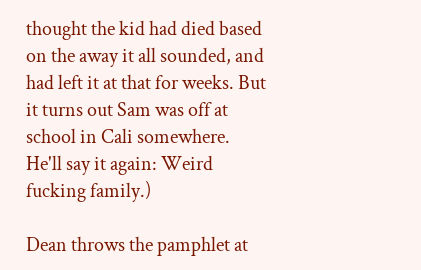thought the kid had died based on the away it all sounded, and had left it at that for weeks. But it turns out Sam was off at school in Cali somewhere. He'll say it again: Weird fucking family.)

Dean throws the pamphlet at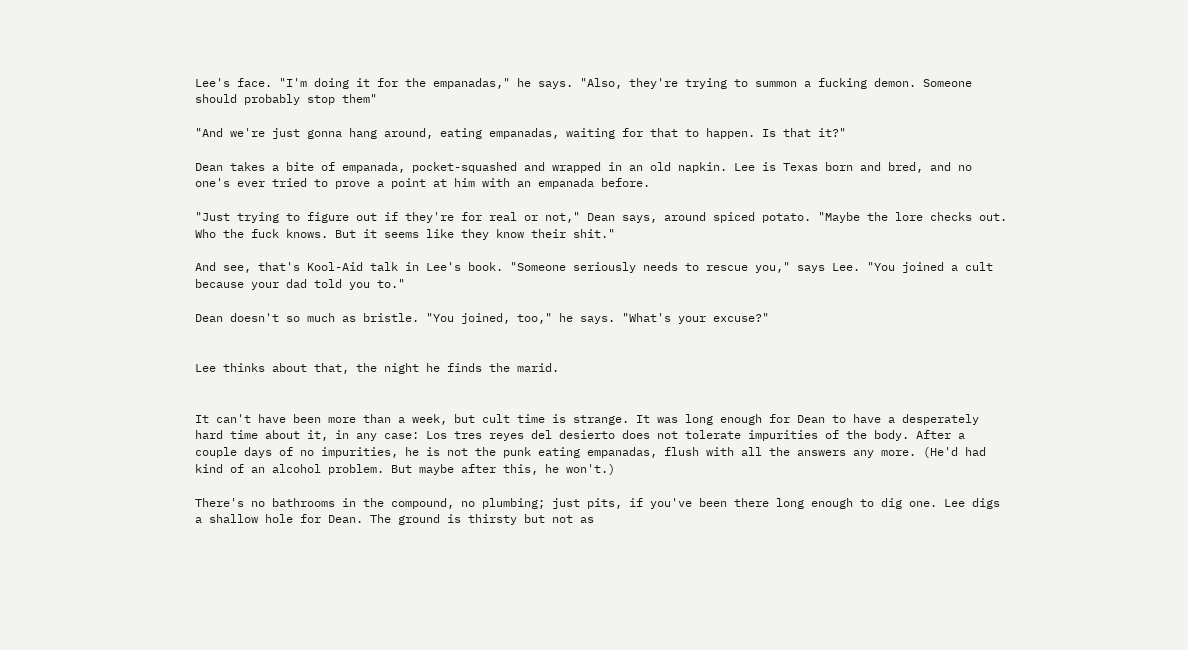Lee's face. "I'm doing it for the empanadas," he says. "Also, they're trying to summon a fucking demon. Someone should probably stop them"

"And we're just gonna hang around, eating empanadas, waiting for that to happen. Is that it?"

Dean takes a bite of empanada, pocket-squashed and wrapped in an old napkin. Lee is Texas born and bred, and no one's ever tried to prove a point at him with an empanada before.

"Just trying to figure out if they're for real or not," Dean says, around spiced potato. "Maybe the lore checks out. Who the fuck knows. But it seems like they know their shit."

And see, that's Kool-Aid talk in Lee's book. "Someone seriously needs to rescue you," says Lee. "You joined a cult because your dad told you to."

Dean doesn't so much as bristle. "You joined, too," he says. "What's your excuse?"


Lee thinks about that, the night he finds the marid.


It can't have been more than a week, but cult time is strange. It was long enough for Dean to have a desperately hard time about it, in any case: Los tres reyes del desierto does not tolerate impurities of the body. After a couple days of no impurities, he is not the punk eating empanadas, flush with all the answers any more. (He'd had kind of an alcohol problem. But maybe after this, he won't.)

There's no bathrooms in the compound, no plumbing; just pits, if you've been there long enough to dig one. Lee digs a shallow hole for Dean. The ground is thirsty but not as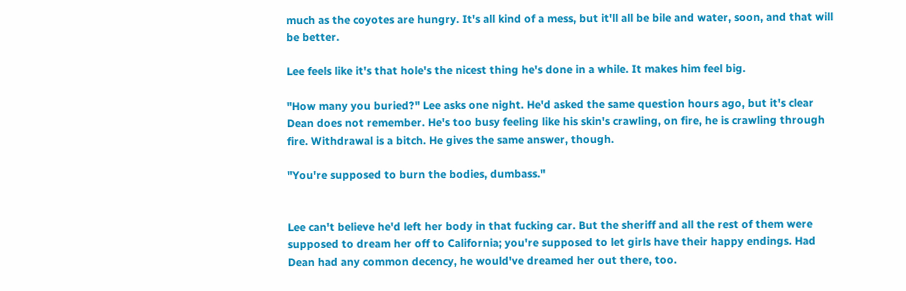much as the coyotes are hungry. It's all kind of a mess, but it'll all be bile and water, soon, and that will be better.

Lee feels like it's that hole's the nicest thing he's done in a while. It makes him feel big.

"How many you buried?" Lee asks one night. He'd asked the same question hours ago, but it's clear Dean does not remember. He's too busy feeling like his skin's crawling, on fire, he is crawling through fire. Withdrawal is a bitch. He gives the same answer, though.

"You're supposed to burn the bodies, dumbass."


Lee can't believe he'd left her body in that fucking car. But the sheriff and all the rest of them were supposed to dream her off to California; you're supposed to let girls have their happy endings. Had Dean had any common decency, he would've dreamed her out there, too.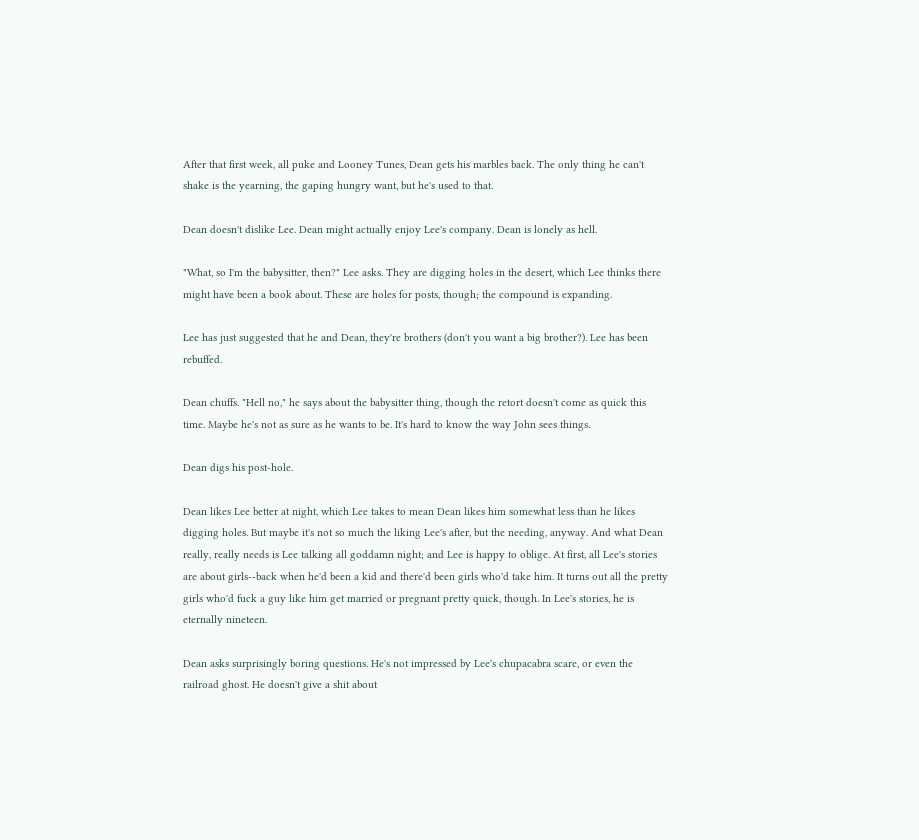After that first week, all puke and Looney Tunes, Dean gets his marbles back. The only thing he can't shake is the yearning, the gaping hungry want, but he's used to that.

Dean doesn't dislike Lee. Dean might actually enjoy Lee's company. Dean is lonely as hell.

"What, so I'm the babysitter, then?" Lee asks. They are digging holes in the desert, which Lee thinks there might have been a book about. These are holes for posts, though; the compound is expanding.

Lee has just suggested that he and Dean, they're brothers (don't you want a big brother?). Lee has been rebuffed.

Dean chuffs. "Hell no," he says about the babysitter thing, though the retort doesn't come as quick this time. Maybe he's not as sure as he wants to be. It's hard to know the way John sees things.

Dean digs his post-hole.

Dean likes Lee better at night, which Lee takes to mean Dean likes him somewhat less than he likes digging holes. But maybe it's not so much the liking Lee's after, but the needing, anyway. And what Dean really, really needs is Lee talking all goddamn night; and Lee is happy to oblige. At first, all Lee's stories are about girls--back when he'd been a kid and there'd been girls who'd take him. It turns out all the pretty girls who'd fuck a guy like him get married or pregnant pretty quick, though. In Lee's stories, he is eternally nineteen.

Dean asks surprisingly boring questions. He's not impressed by Lee's chupacabra scare, or even the railroad ghost. He doesn't give a shit about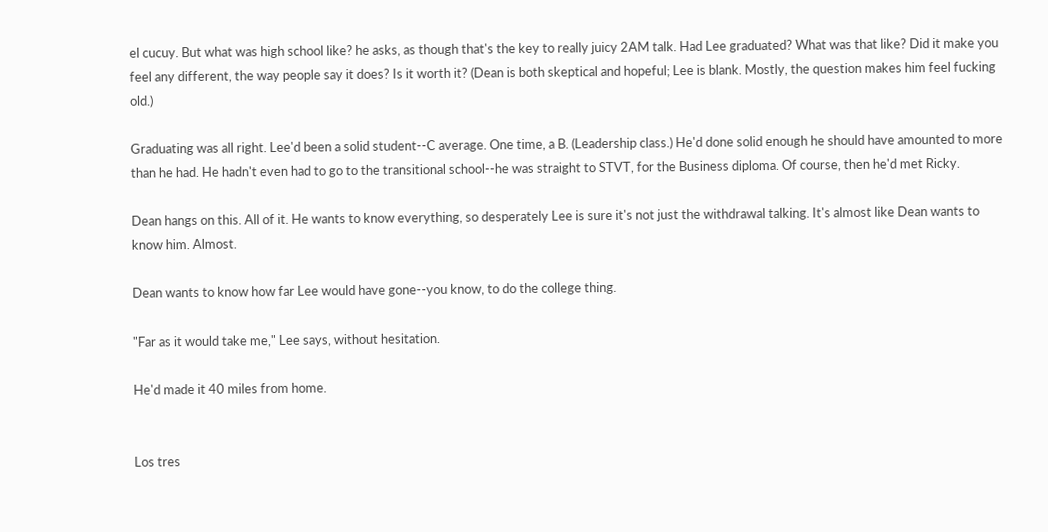el cucuy. But what was high school like? he asks, as though that's the key to really juicy 2AM talk. Had Lee graduated? What was that like? Did it make you feel any different, the way people say it does? Is it worth it? (Dean is both skeptical and hopeful; Lee is blank. Mostly, the question makes him feel fucking old.)

Graduating was all right. Lee'd been a solid student--C average. One time, a B. (Leadership class.) He'd done solid enough he should have amounted to more than he had. He hadn't even had to go to the transitional school--he was straight to STVT, for the Business diploma. Of course, then he'd met Ricky.

Dean hangs on this. All of it. He wants to know everything, so desperately Lee is sure it's not just the withdrawal talking. It's almost like Dean wants to know him. Almost.

Dean wants to know how far Lee would have gone--you know, to do the college thing.

"Far as it would take me," Lee says, without hesitation.

He'd made it 40 miles from home.


Los tres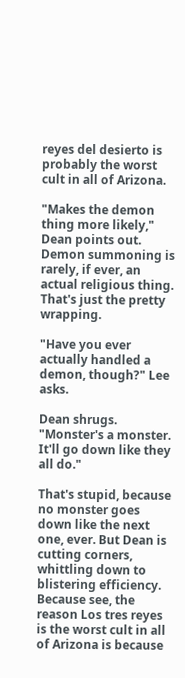reyes del desierto is probably the worst cult in all of Arizona.

"Makes the demon thing more likely," Dean points out. Demon summoning is rarely, if ever, an actual religious thing. That's just the pretty wrapping.

"Have you ever actually handled a demon, though?" Lee asks.

Dean shrugs. "Monster's a monster. It'll go down like they all do."

That's stupid, because no monster goes down like the next one, ever. But Dean is cutting corners, whittling down to blistering efficiency. Because see, the reason Los tres reyes is the worst cult in all of Arizona is because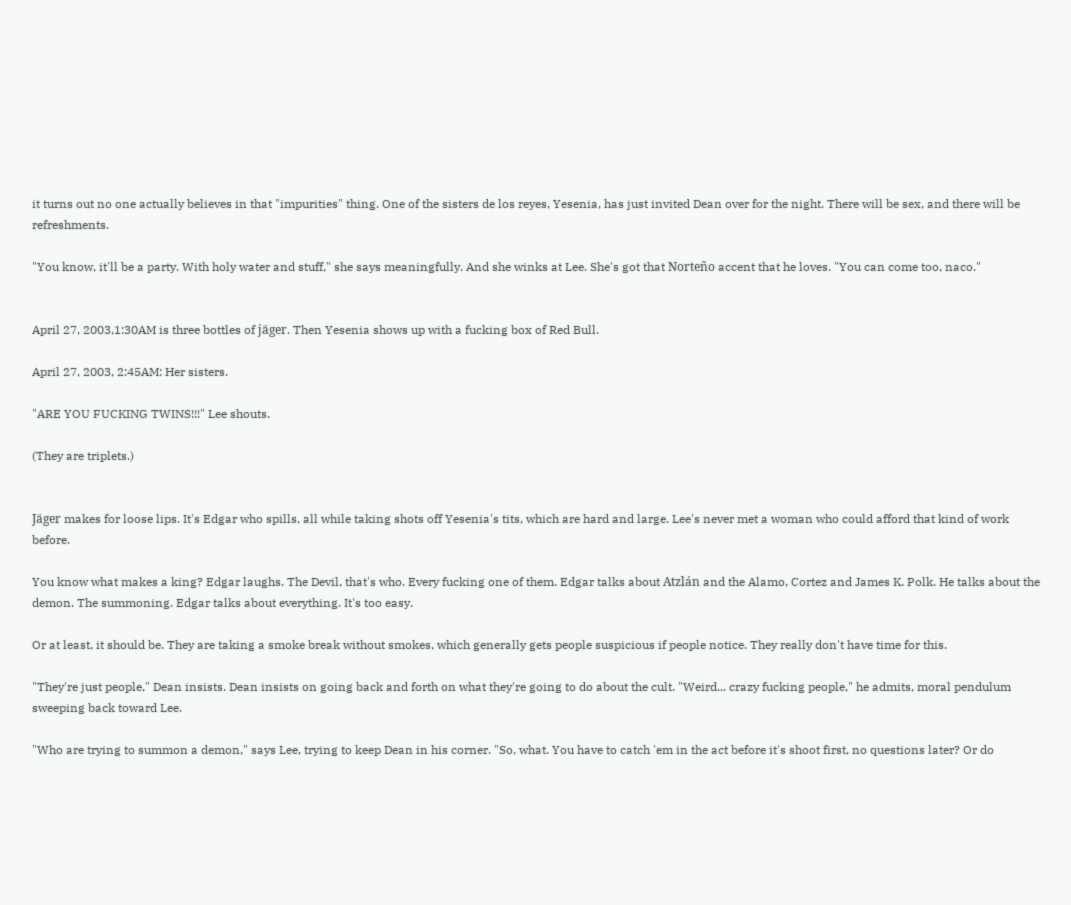it turns out no one actually believes in that "impurities" thing. One of the sisters de los reyes, Yesenia, has just invited Dean over for the night. There will be sex, and there will be refreshments.

"You know, it'll be a party. With holy water and stuff," she says meaningfully. And she winks at Lee. She's got that Norteño accent that he loves. "You can come too, naco."


April 27, 2003,1:30AM is three bottles of jäger. Then Yesenia shows up with a fucking box of Red Bull.

April 27, 2003, 2:45AM: Her sisters.

"ARE YOU FUCKING TWINS!!!" Lee shouts.

(They are triplets.)


Jäger makes for loose lips. It's Edgar who spills, all while taking shots off Yesenia's tits, which are hard and large. Lee's never met a woman who could afford that kind of work before.

You know what makes a king? Edgar laughs. The Devil, that's who. Every fucking one of them. Edgar talks about Atzlán and the Alamo, Cortez and James K. Polk. He talks about the demon. The summoning. Edgar talks about everything. It's too easy.

Or at least, it should be. They are taking a smoke break without smokes, which generally gets people suspicious if people notice. They really don't have time for this.

"They're just people," Dean insists. Dean insists on going back and forth on what they're going to do about the cult. "Weird... crazy fucking people," he admits, moral pendulum sweeping back toward Lee.

"Who are trying to summon a demon," says Lee, trying to keep Dean in his corner. "So, what. You have to catch 'em in the act before it's shoot first, no questions later? Or do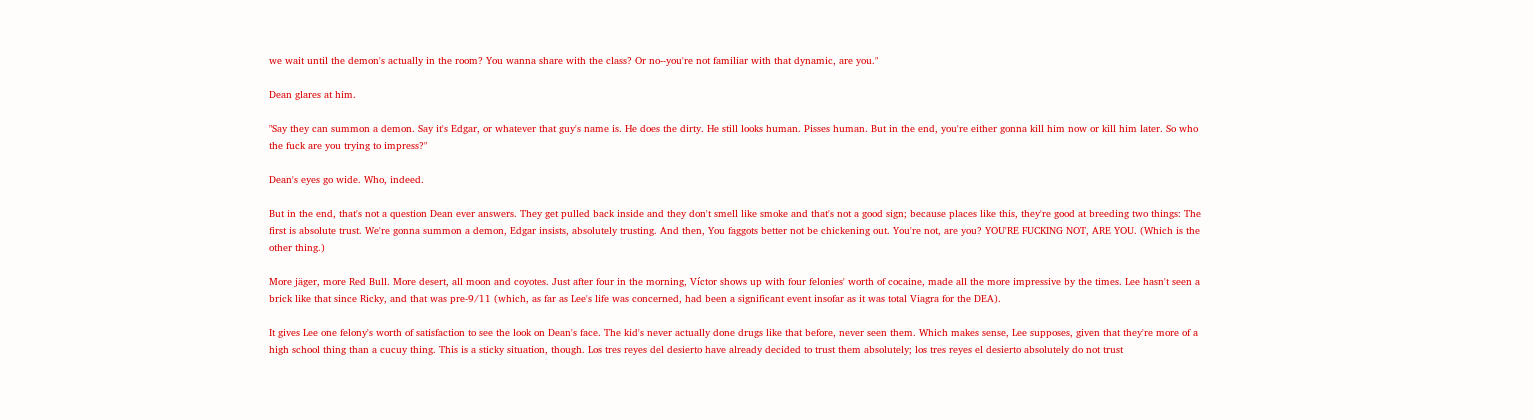we wait until the demon's actually in the room? You wanna share with the class? Or no--you're not familiar with that dynamic, are you."

Dean glares at him.

"Say they can summon a demon. Say it's Edgar, or whatever that guy's name is. He does the dirty. He still looks human. Pisses human. But in the end, you're either gonna kill him now or kill him later. So who the fuck are you trying to impress?"

Dean's eyes go wide. Who, indeed.

But in the end, that's not a question Dean ever answers. They get pulled back inside and they don't smell like smoke and that's not a good sign; because places like this, they're good at breeding two things: The first is absolute trust. We're gonna summon a demon, Edgar insists, absolutely trusting. And then, You faggots better not be chickening out. You're not, are you? YOU'RE FUCKING NOT, ARE YOU. (Which is the other thing.)

More jäger, more Red Bull. More desert, all moon and coyotes. Just after four in the morning, Víctor shows up with four felonies' worth of cocaine, made all the more impressive by the times. Lee hasn't seen a brick like that since Ricky, and that was pre-9/11 (which, as far as Lee's life was concerned, had been a significant event insofar as it was total Viagra for the DEA).

It gives Lee one felony's worth of satisfaction to see the look on Dean's face. The kid's never actually done drugs like that before, never seen them. Which makes sense, Lee supposes, given that they're more of a high school thing than a cucuy thing. This is a sticky situation, though. Los tres reyes del desierto have already decided to trust them absolutely; los tres reyes el desierto absolutely do not trust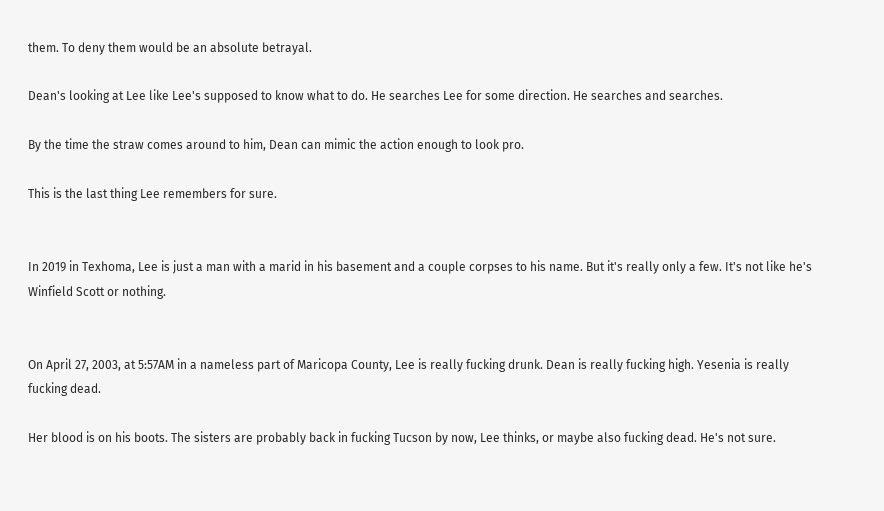them. To deny them would be an absolute betrayal.

Dean's looking at Lee like Lee's supposed to know what to do. He searches Lee for some direction. He searches and searches.

By the time the straw comes around to him, Dean can mimic the action enough to look pro.

This is the last thing Lee remembers for sure.


In 2019 in Texhoma, Lee is just a man with a marid in his basement and a couple corpses to his name. But it's really only a few. It's not like he's Winfield Scott or nothing.


On April 27, 2003, at 5:57AM in a nameless part of Maricopa County, Lee is really fucking drunk. Dean is really fucking high. Yesenia is really fucking dead.

Her blood is on his boots. The sisters are probably back in fucking Tucson by now, Lee thinks, or maybe also fucking dead. He's not sure.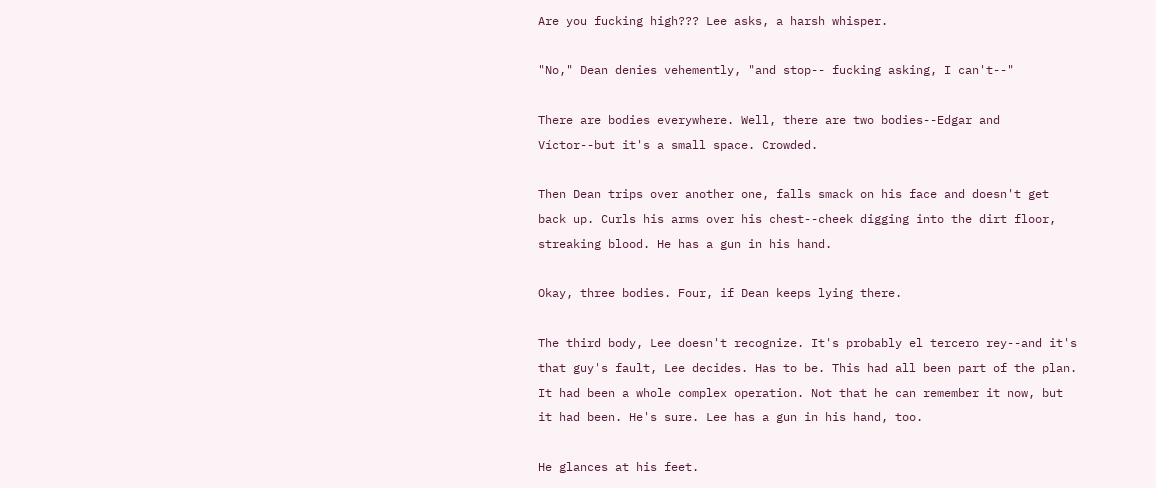Are you fucking high??? Lee asks, a harsh whisper.

"No," Dean denies vehemently, "and stop-- fucking asking, I can't--"

There are bodies everywhere. Well, there are two bodies--Edgar and Víctor--but it's a small space. Crowded.

Then Dean trips over another one, falls smack on his face and doesn't get back up. Curls his arms over his chest--cheek digging into the dirt floor, streaking blood. He has a gun in his hand.

Okay, three bodies. Four, if Dean keeps lying there.

The third body, Lee doesn't recognize. It's probably el tercero rey--and it's that guy's fault, Lee decides. Has to be. This had all been part of the plan. It had been a whole complex operation. Not that he can remember it now, but it had been. He's sure. Lee has a gun in his hand, too.

He glances at his feet.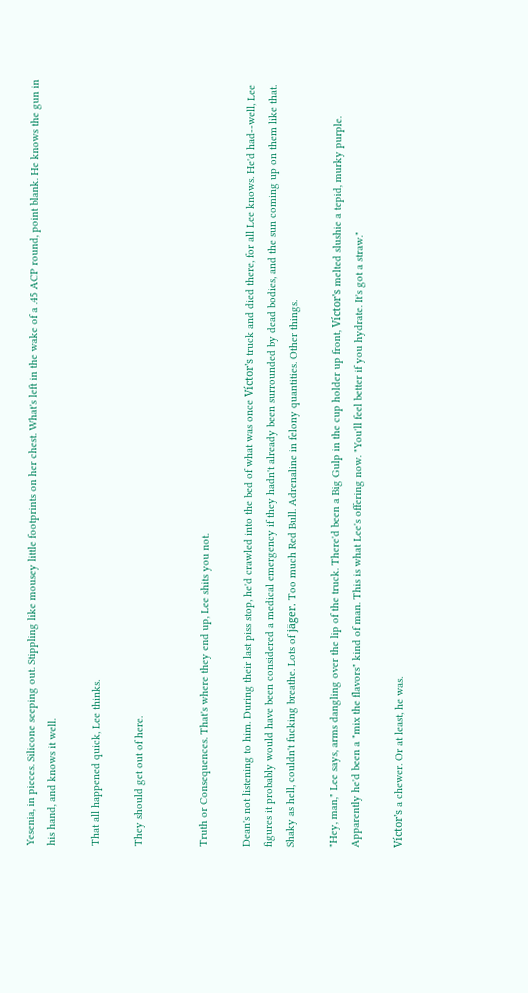Yesenia, in pieces. Silicone seeping out. Stippling like mousey little footprints on her chest. What's left in the wake of a .45 ACP round, point blank. He knows the gun in his hand, and knows it well.

That all happened quick, Lee thinks.

They should get out of here.


Truth or Consequences. That's where they end up, Lee shits you not.

Dean's not listening to him. During their last piss stop, he'd crawled into the bed of what was once Víctor's truck and died there, for all Lee knows. He'd had--well, Lee figures it probably would have been considered a medical emergency if they hadn't already been surrounded by dead bodies, and the sun coming up on them like that. Shaky as hell, couldn't fucking breathe. Lots of jäger. Too much Red Bull. Adrenaline in felony quantities. Other things.

"Hey, man," Lee says, arms dangling over the lip of the truck. There'd been a Big Gulp in the cup holder up front, Víctor's melted slushie a tepid, murky purple. Apparently he'd been a "mix the flavors" kind of man. This is what Lee's offering now. "You'll feel better if you hydrate. It's got a straw."

Víctor's a chewer. Or at least, he was.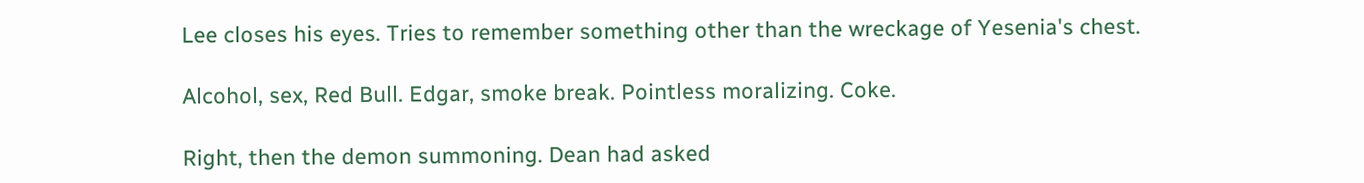Lee closes his eyes. Tries to remember something other than the wreckage of Yesenia's chest.

Alcohol, sex, Red Bull. Edgar, smoke break. Pointless moralizing. Coke.

Right, then the demon summoning. Dean had asked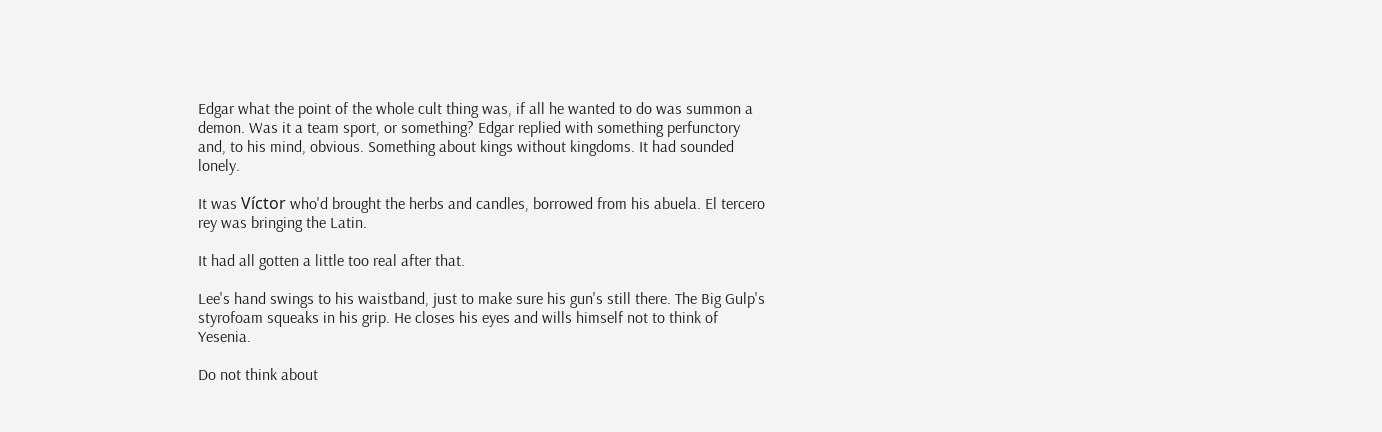Edgar what the point of the whole cult thing was, if all he wanted to do was summon a demon. Was it a team sport, or something? Edgar replied with something perfunctory and, to his mind, obvious. Something about kings without kingdoms. It had sounded lonely.

It was Víctor who'd brought the herbs and candles, borrowed from his abuela. El tercero rey was bringing the Latin.

It had all gotten a little too real after that.

Lee's hand swings to his waistband, just to make sure his gun's still there. The Big Gulp's styrofoam squeaks in his grip. He closes his eyes and wills himself not to think of Yesenia.

Do not think about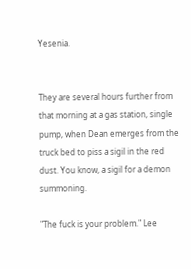Yesenia.


They are several hours further from that morning at a gas station, single pump, when Dean emerges from the truck bed to piss a sigil in the red dust. You know, a sigil for a demon summoning.

"The fuck is your problem." Lee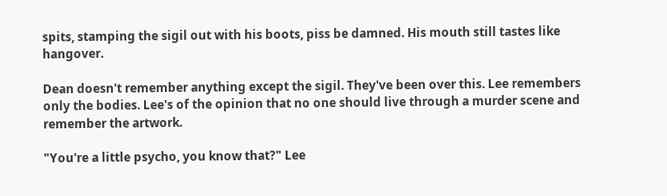spits, stamping the sigil out with his boots, piss be damned. His mouth still tastes like hangover.

Dean doesn't remember anything except the sigil. They've been over this. Lee remembers only the bodies. Lee's of the opinion that no one should live through a murder scene and remember the artwork.

"You're a little psycho, you know that?" Lee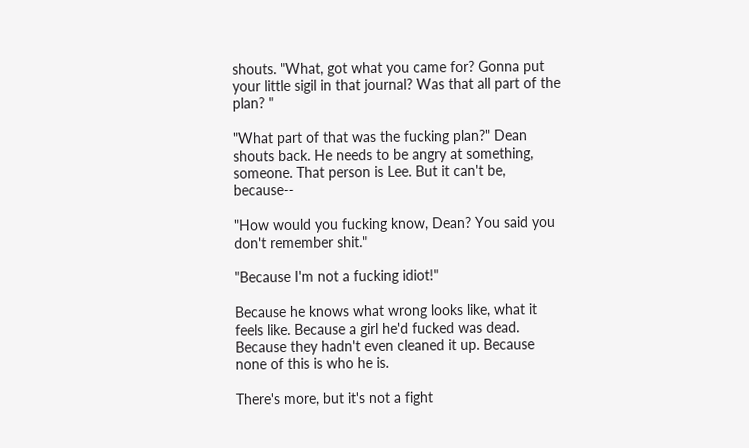shouts. "What, got what you came for? Gonna put your little sigil in that journal? Was that all part of the plan? "

"What part of that was the fucking plan?" Dean shouts back. He needs to be angry at something, someone. That person is Lee. But it can't be, because--

"How would you fucking know, Dean? You said you don't remember shit."

"Because I'm not a fucking idiot!"

Because he knows what wrong looks like, what it feels like. Because a girl he'd fucked was dead. Because they hadn't even cleaned it up. Because none of this is who he is.

There's more, but it's not a fight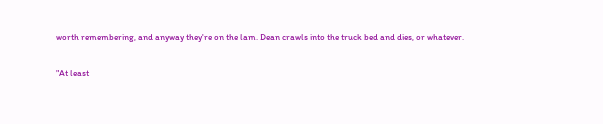worth remembering, and anyway they're on the lam. Dean crawls into the truck bed and dies, or whatever.

"At least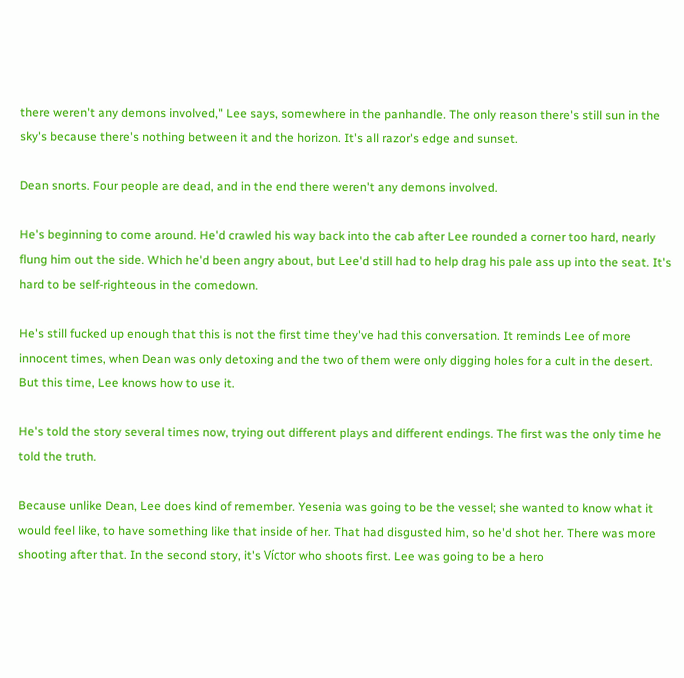there weren't any demons involved," Lee says, somewhere in the panhandle. The only reason there's still sun in the sky's because there's nothing between it and the horizon. It's all razor's edge and sunset.

Dean snorts. Four people are dead, and in the end there weren't any demons involved.

He's beginning to come around. He'd crawled his way back into the cab after Lee rounded a corner too hard, nearly flung him out the side. Which he'd been angry about, but Lee'd still had to help drag his pale ass up into the seat. It's hard to be self-righteous in the comedown.

He's still fucked up enough that this is not the first time they've had this conversation. It reminds Lee of more innocent times, when Dean was only detoxing and the two of them were only digging holes for a cult in the desert. But this time, Lee knows how to use it.

He's told the story several times now, trying out different plays and different endings. The first was the only time he told the truth.

Because unlike Dean, Lee does kind of remember. Yesenia was going to be the vessel; she wanted to know what it would feel like, to have something like that inside of her. That had disgusted him, so he'd shot her. There was more shooting after that. In the second story, it's Víctor who shoots first. Lee was going to be a hero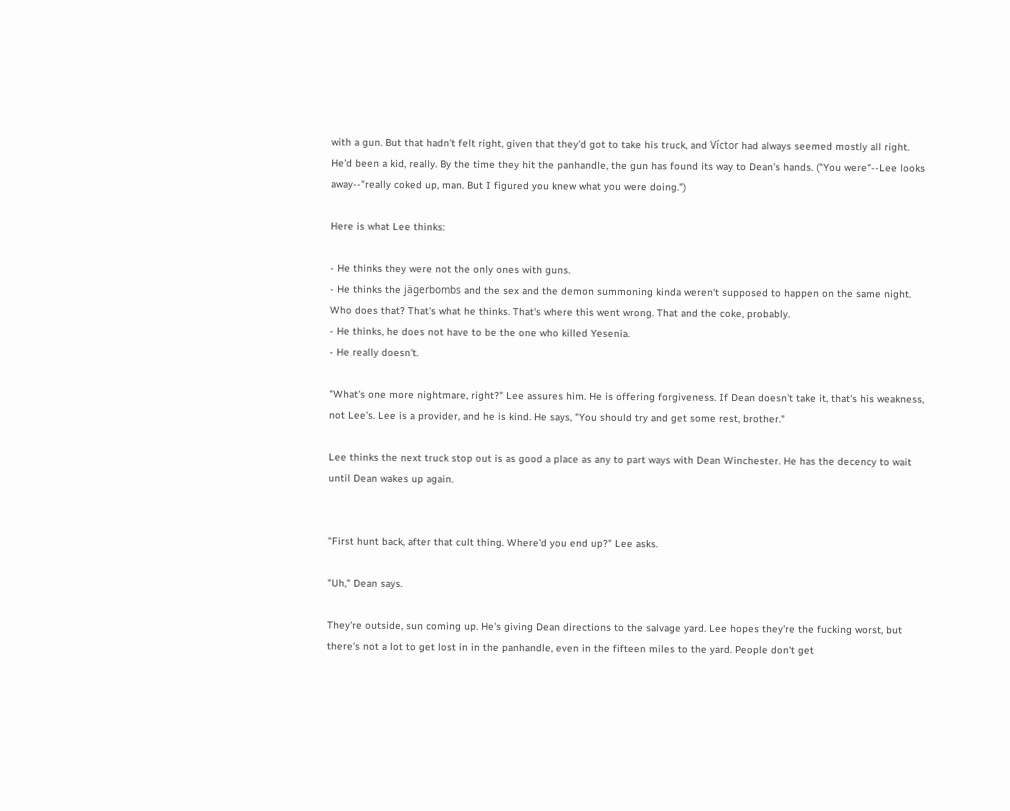with a gun. But that hadn't felt right, given that they'd got to take his truck, and Víctor had always seemed mostly all right. He'd been a kid, really. By the time they hit the panhandle, the gun has found its way to Dean's hands. ("You were"--Lee looks away--"really coked up, man. But I figured you knew what you were doing.")

Here is what Lee thinks:

- He thinks they were not the only ones with guns.
- He thinks the jägerbombs and the sex and the demon summoning kinda weren't supposed to happen on the same night. Who does that? That's what he thinks. That's where this went wrong. That and the coke, probably.
- He thinks, he does not have to be the one who killed Yesenia.
- He really doesn't.

"What's one more nightmare, right?" Lee assures him. He is offering forgiveness. If Dean doesn't take it, that's his weakness, not Lee's. Lee is a provider, and he is kind. He says, "You should try and get some rest, brother."

Lee thinks the next truck stop out is as good a place as any to part ways with Dean Winchester. He has the decency to wait until Dean wakes up again.


"First hunt back, after that cult thing. Where'd you end up?" Lee asks.

"Uh," Dean says.

They're outside, sun coming up. He's giving Dean directions to the salvage yard. Lee hopes they're the fucking worst, but there's not a lot to get lost in in the panhandle, even in the fifteen miles to the yard. People don't get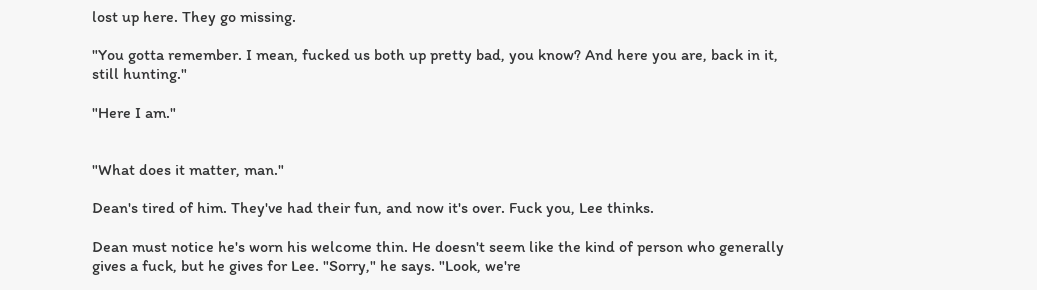lost up here. They go missing.

"You gotta remember. I mean, fucked us both up pretty bad, you know? And here you are, back in it, still hunting."

"Here I am."


"What does it matter, man."

Dean's tired of him. They've had their fun, and now it's over. Fuck you, Lee thinks.

Dean must notice he's worn his welcome thin. He doesn't seem like the kind of person who generally gives a fuck, but he gives for Lee. "Sorry," he says. "Look, we're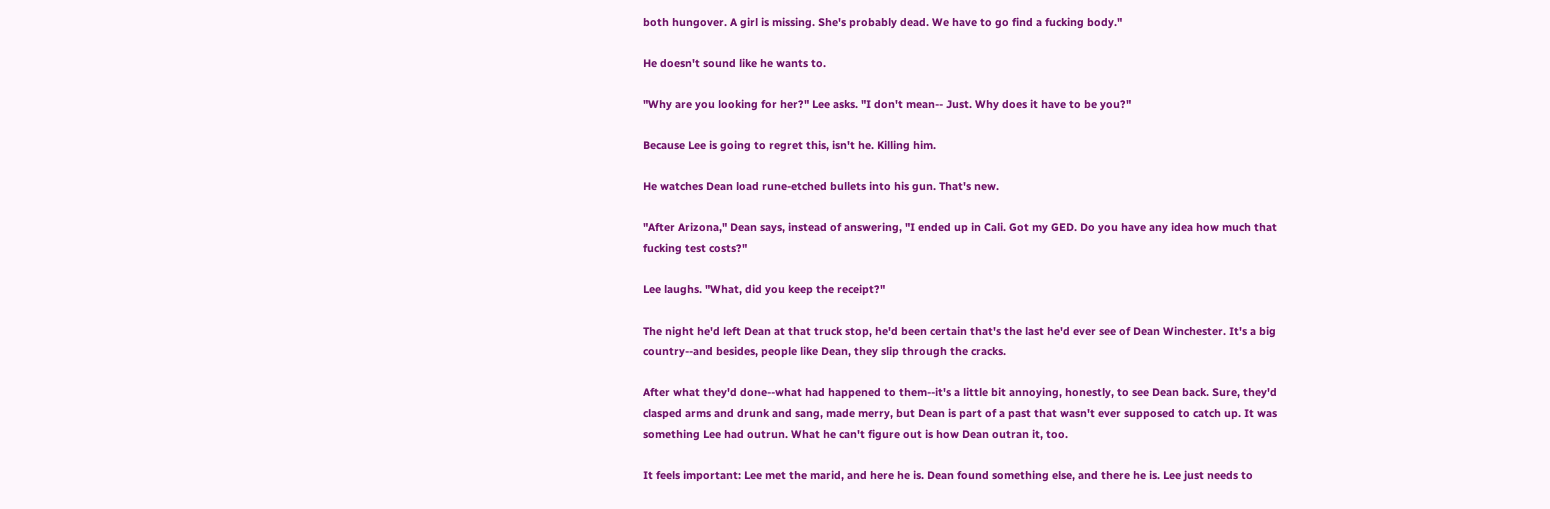both hungover. A girl is missing. She's probably dead. We have to go find a fucking body."

He doesn't sound like he wants to.

"Why are you looking for her?" Lee asks. "I don't mean-- Just. Why does it have to be you?"

Because Lee is going to regret this, isn't he. Killing him.

He watches Dean load rune-etched bullets into his gun. That's new.

"After Arizona," Dean says, instead of answering, "I ended up in Cali. Got my GED. Do you have any idea how much that fucking test costs?"

Lee laughs. "What, did you keep the receipt?"

The night he'd left Dean at that truck stop, he'd been certain that's the last he'd ever see of Dean Winchester. It's a big country--and besides, people like Dean, they slip through the cracks.

After what they'd done--what had happened to them--it's a little bit annoying, honestly, to see Dean back. Sure, they'd clasped arms and drunk and sang, made merry, but Dean is part of a past that wasn't ever supposed to catch up. It was something Lee had outrun. What he can't figure out is how Dean outran it, too.

It feels important: Lee met the marid, and here he is. Dean found something else, and there he is. Lee just needs to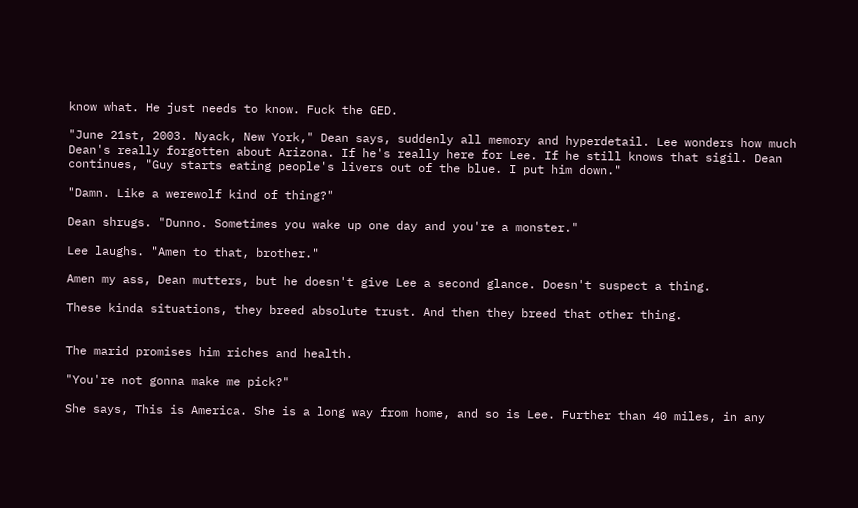know what. He just needs to know. Fuck the GED.

"June 21st, 2003. Nyack, New York," Dean says, suddenly all memory and hyperdetail. Lee wonders how much Dean's really forgotten about Arizona. If he's really here for Lee. If he still knows that sigil. Dean continues, "Guy starts eating people's livers out of the blue. I put him down."

"Damn. Like a werewolf kind of thing?"

Dean shrugs. "Dunno. Sometimes you wake up one day and you're a monster."

Lee laughs. "Amen to that, brother."

Amen my ass, Dean mutters, but he doesn't give Lee a second glance. Doesn't suspect a thing.

These kinda situations, they breed absolute trust. And then they breed that other thing.


The marid promises him riches and health.

"You're not gonna make me pick?"

She says, This is America. She is a long way from home, and so is Lee. Further than 40 miles, in any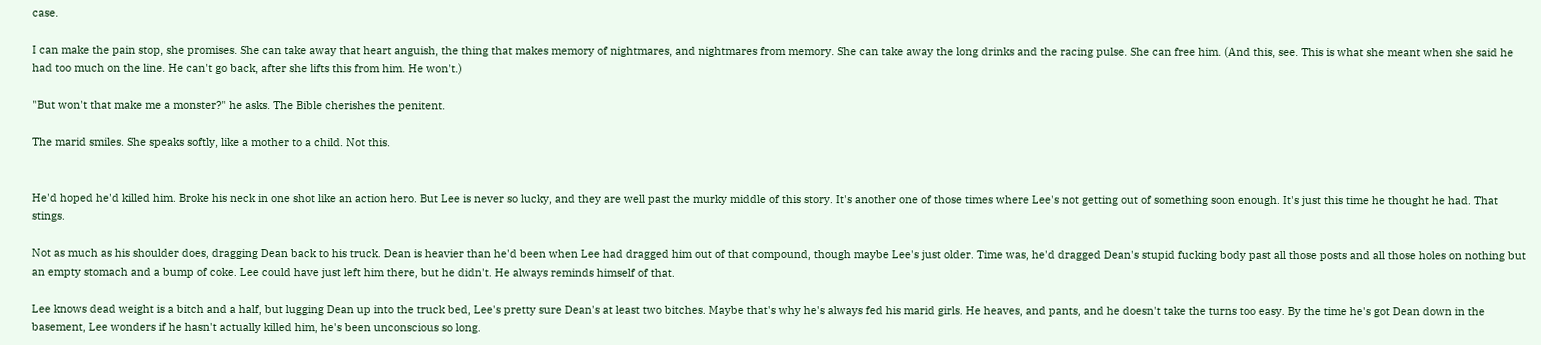case.

I can make the pain stop, she promises. She can take away that heart anguish, the thing that makes memory of nightmares, and nightmares from memory. She can take away the long drinks and the racing pulse. She can free him. (And this, see. This is what she meant when she said he had too much on the line. He can't go back, after she lifts this from him. He won't.)

"But won't that make me a monster?" he asks. The Bible cherishes the penitent.

The marid smiles. She speaks softly, like a mother to a child. Not this.


He'd hoped he'd killed him. Broke his neck in one shot like an action hero. But Lee is never so lucky, and they are well past the murky middle of this story. It's another one of those times where Lee's not getting out of something soon enough. It's just this time he thought he had. That stings.

Not as much as his shoulder does, dragging Dean back to his truck. Dean is heavier than he'd been when Lee had dragged him out of that compound, though maybe Lee's just older. Time was, he'd dragged Dean's stupid fucking body past all those posts and all those holes on nothing but an empty stomach and a bump of coke. Lee could have just left him there, but he didn't. He always reminds himself of that.

Lee knows dead weight is a bitch and a half, but lugging Dean up into the truck bed, Lee's pretty sure Dean's at least two bitches. Maybe that's why he's always fed his marid girls. He heaves, and pants, and he doesn't take the turns too easy. By the time he's got Dean down in the basement, Lee wonders if he hasn't actually killed him, he's been unconscious so long.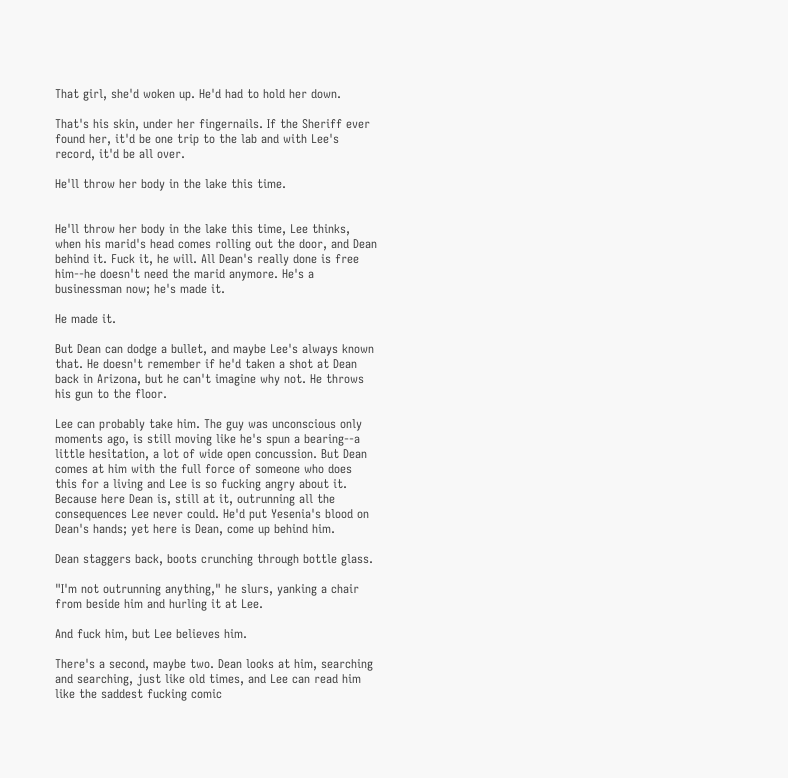That girl, she'd woken up. He'd had to hold her down.

That's his skin, under her fingernails. If the Sheriff ever found her, it'd be one trip to the lab and with Lee's record, it'd be all over.

He'll throw her body in the lake this time.


He'll throw her body in the lake this time, Lee thinks, when his marid's head comes rolling out the door, and Dean behind it. Fuck it, he will. All Dean's really done is free him--he doesn't need the marid anymore. He's a businessman now; he's made it.

He made it.

But Dean can dodge a bullet, and maybe Lee's always known that. He doesn't remember if he'd taken a shot at Dean back in Arizona, but he can't imagine why not. He throws his gun to the floor.

Lee can probably take him. The guy was unconscious only moments ago, is still moving like he's spun a bearing--a little hesitation, a lot of wide open concussion. But Dean comes at him with the full force of someone who does this for a living and Lee is so fucking angry about it. Because here Dean is, still at it, outrunning all the consequences Lee never could. He'd put Yesenia's blood on Dean's hands; yet here is Dean, come up behind him.

Dean staggers back, boots crunching through bottle glass.

"I'm not outrunning anything," he slurs, yanking a chair from beside him and hurling it at Lee.

And fuck him, but Lee believes him.

There's a second, maybe two. Dean looks at him, searching and searching, just like old times, and Lee can read him like the saddest fucking comic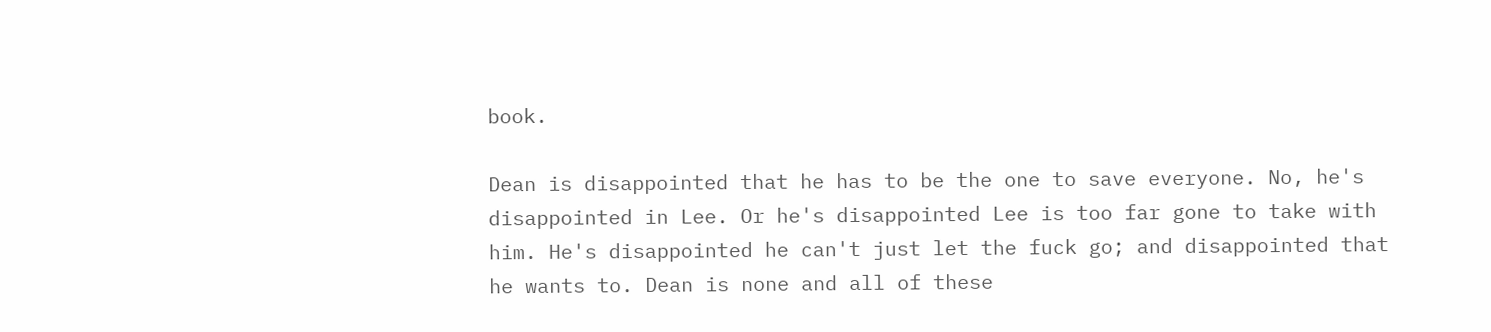book.

Dean is disappointed that he has to be the one to save everyone. No, he's disappointed in Lee. Or he's disappointed Lee is too far gone to take with him. He's disappointed he can't just let the fuck go; and disappointed that he wants to. Dean is none and all of these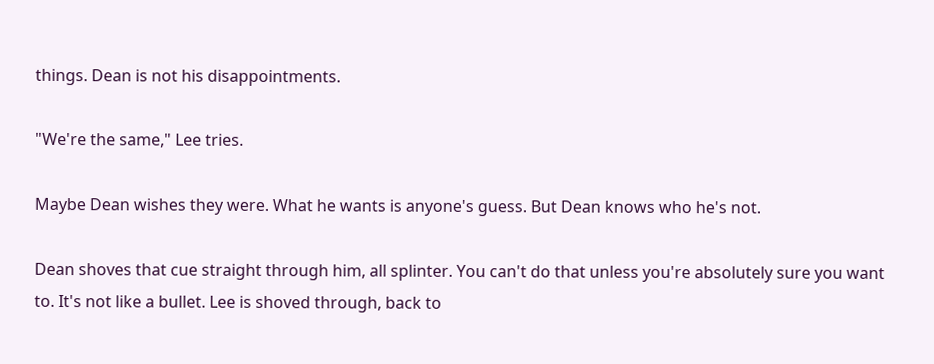things. Dean is not his disappointments.

"We're the same," Lee tries.

Maybe Dean wishes they were. What he wants is anyone's guess. But Dean knows who he's not.

Dean shoves that cue straight through him, all splinter. You can't do that unless you're absolutely sure you want to. It's not like a bullet. Lee is shoved through, back to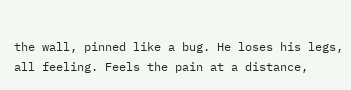the wall, pinned like a bug. He loses his legs, all feeling. Feels the pain at a distance,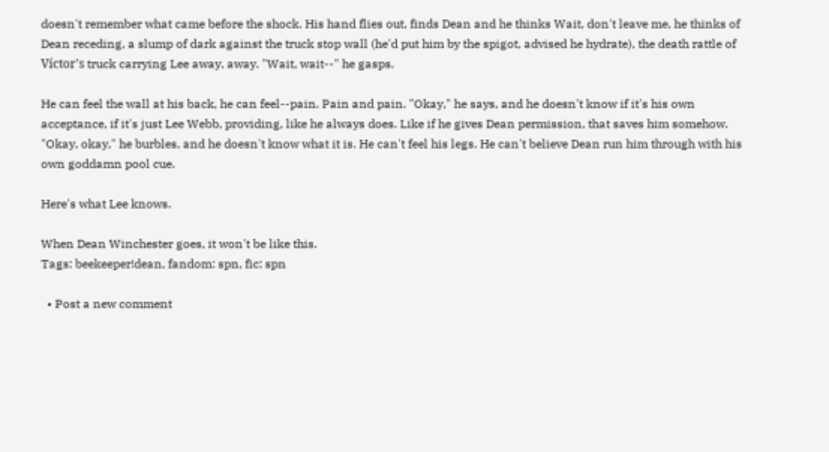doesn't remember what came before the shock. His hand flies out, finds Dean and he thinks Wait, don't leave me, he thinks of Dean receding, a slump of dark against the truck stop wall (he'd put him by the spigot, advised he hydrate), the death rattle of Víctor's truck carrying Lee away, away. "Wait, wait--" he gasps.

He can feel the wall at his back, he can feel--pain. Pain and pain. "Okay," he says, and he doesn't know if it's his own acceptance, if it's just Lee Webb, providing, like he always does. Like if he gives Dean permission, that saves him somehow. "Okay, okay," he burbles, and he doesn't know what it is. He can't feel his legs. He can't believe Dean run him through with his own goddamn pool cue.

Here's what Lee knows.

When Dean Winchester goes, it won't be like this.
Tags: beekeeper!dean, fandom: spn, fic: spn

  • Post a new comment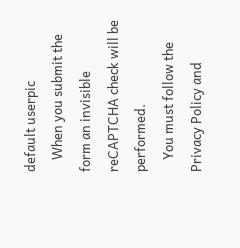default userpic
    When you submit the form an invisible reCAPTCHA check will be performed.
    You must follow the Privacy Policy and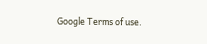Google Terms of use.